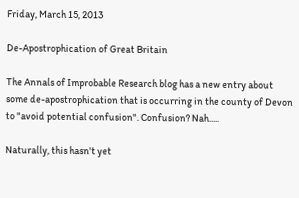Friday, March 15, 2013

De-Apostrophication of Great Britain

The Annals of Improbable Research blog has a new entry about some de-apostrophication that is occurring in the county of Devon to "avoid potential confusion". Confusion? Nah.....

Naturally, this hasn't yet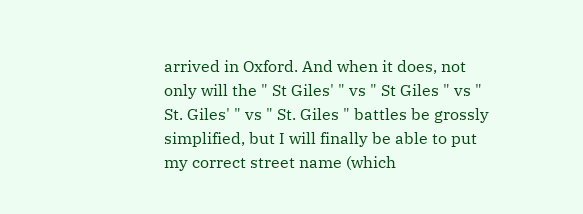arrived in Oxford. And when it does, not only will the " St Giles' " vs " St Giles " vs " St. Giles' " vs " St. Giles " battles be grossly simplified, but I will finally be able to put my correct street name (which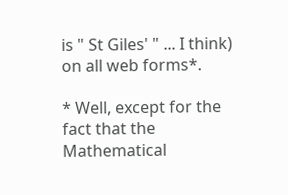is " St Giles' " ... I think) on all web forms*.

* Well, except for the fact that the Mathematical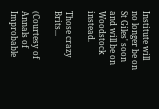Institute will no longer be on St Giles' soon and will be on Woodstock instead.

Those crazy Brits...

(Courtesy of Annals of Improbable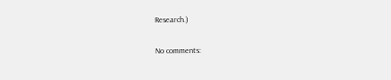Research.)

No comments: